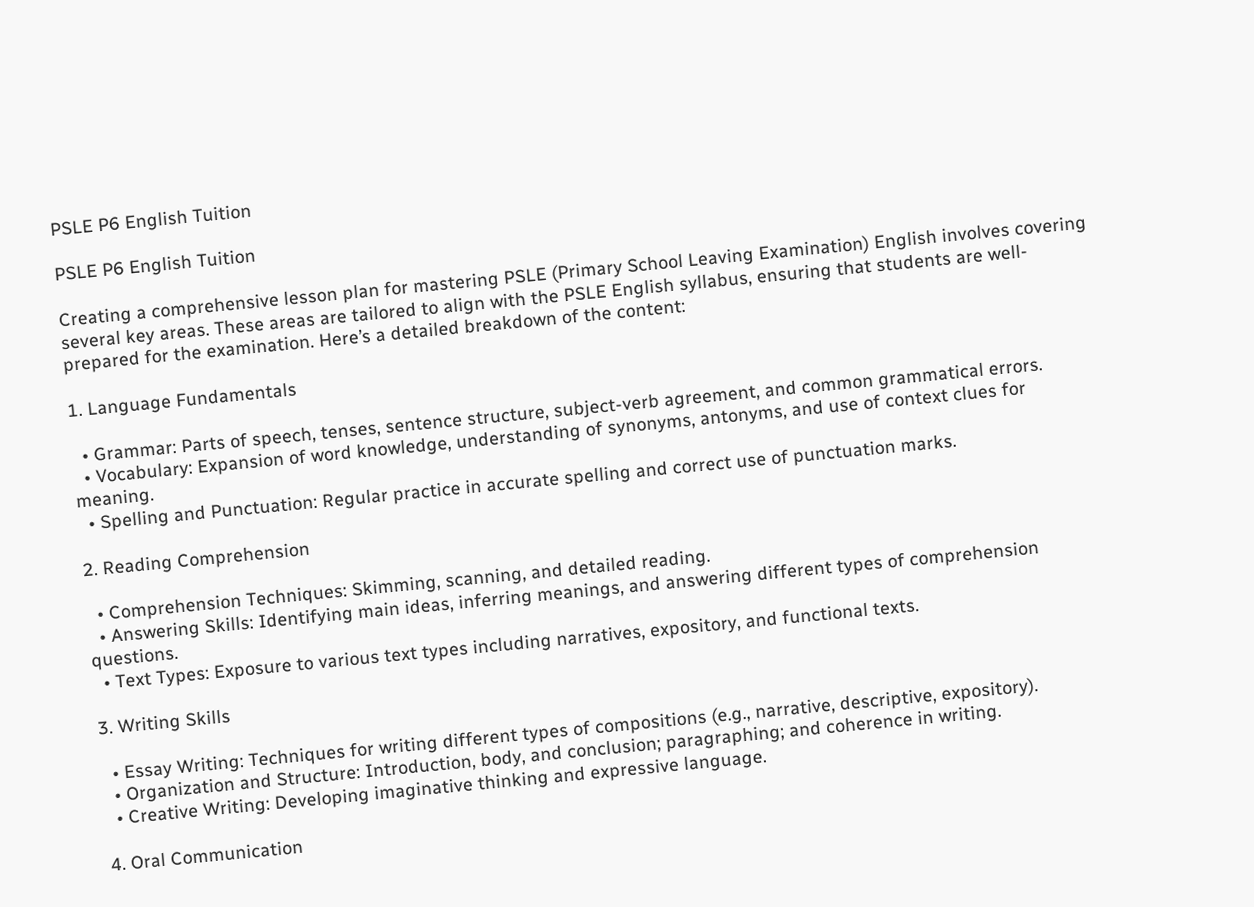PSLE P6 English Tuition

PSLE P6 English Tuition

Creating a comprehensive lesson plan for mastering PSLE (Primary School Leaving Examination) English involves covering several key areas. These areas are tailored to align with the PSLE English syllabus, ensuring that students are well-prepared for the examination. Here’s a detailed breakdown of the content:

1. Language Fundamentals

  • Grammar: Parts of speech, tenses, sentence structure, subject-verb agreement, and common grammatical errors.
  • Vocabulary: Expansion of word knowledge, understanding of synonyms, antonyms, and use of context clues for meaning.
  • Spelling and Punctuation: Regular practice in accurate spelling and correct use of punctuation marks.

2. Reading Comprehension

  • Comprehension Techniques: Skimming, scanning, and detailed reading.
  • Answering Skills: Identifying main ideas, inferring meanings, and answering different types of comprehension questions.
  • Text Types: Exposure to various text types including narratives, expository, and functional texts.

3. Writing Skills

  • Essay Writing: Techniques for writing different types of compositions (e.g., narrative, descriptive, expository).
  • Organization and Structure: Introduction, body, and conclusion; paragraphing; and coherence in writing.
  • Creative Writing: Developing imaginative thinking and expressive language.

4. Oral Communication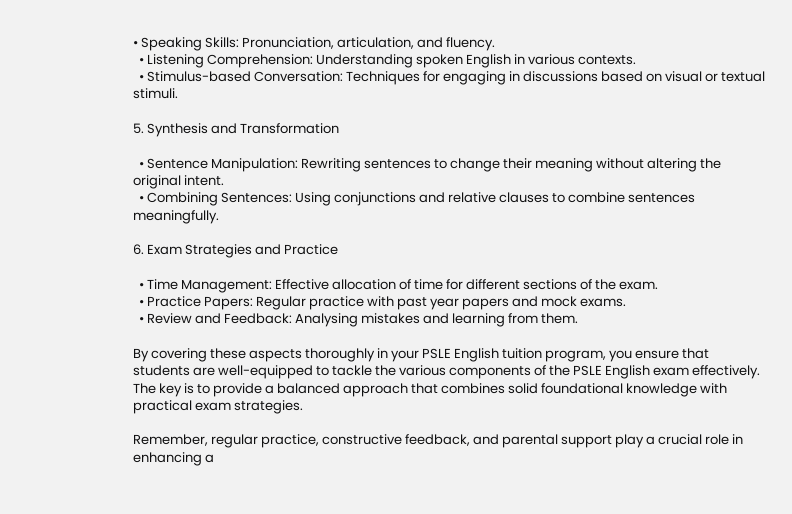• Speaking Skills: Pronunciation, articulation, and fluency.
  • Listening Comprehension: Understanding spoken English in various contexts.
  • Stimulus-based Conversation: Techniques for engaging in discussions based on visual or textual stimuli.

5. Synthesis and Transformation

  • Sentence Manipulation: Rewriting sentences to change their meaning without altering the original intent.
  • Combining Sentences: Using conjunctions and relative clauses to combine sentences meaningfully.

6. Exam Strategies and Practice

  • Time Management: Effective allocation of time for different sections of the exam.
  • Practice Papers: Regular practice with past year papers and mock exams.
  • Review and Feedback: Analysing mistakes and learning from them.

By covering these aspects thoroughly in your PSLE English tuition program, you ensure that students are well-equipped to tackle the various components of the PSLE English exam effectively. The key is to provide a balanced approach that combines solid foundational knowledge with practical exam strategies.

Remember, regular practice, constructive feedback, and parental support play a crucial role in enhancing a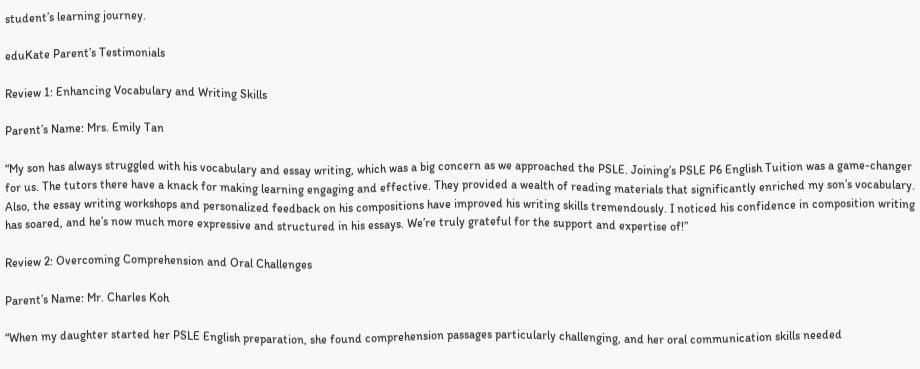student’s learning journey.

eduKate Parent’s Testimonials

Review 1: Enhancing Vocabulary and Writing Skills

Parent’s Name: Mrs. Emily Tan

“My son has always struggled with his vocabulary and essay writing, which was a big concern as we approached the PSLE. Joining’s PSLE P6 English Tuition was a game-changer for us. The tutors there have a knack for making learning engaging and effective. They provided a wealth of reading materials that significantly enriched my son’s vocabulary. Also, the essay writing workshops and personalized feedback on his compositions have improved his writing skills tremendously. I noticed his confidence in composition writing has soared, and he’s now much more expressive and structured in his essays. We’re truly grateful for the support and expertise of!”

Review 2: Overcoming Comprehension and Oral Challenges

Parent’s Name: Mr. Charles Koh

“When my daughter started her PSLE English preparation, she found comprehension passages particularly challenging, and her oral communication skills needed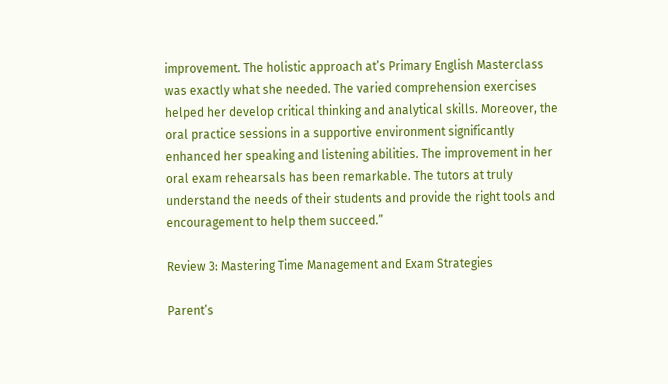improvement. The holistic approach at’s Primary English Masterclass was exactly what she needed. The varied comprehension exercises helped her develop critical thinking and analytical skills. Moreover, the oral practice sessions in a supportive environment significantly enhanced her speaking and listening abilities. The improvement in her oral exam rehearsals has been remarkable. The tutors at truly understand the needs of their students and provide the right tools and encouragement to help them succeed.”

Review 3: Mastering Time Management and Exam Strategies

Parent’s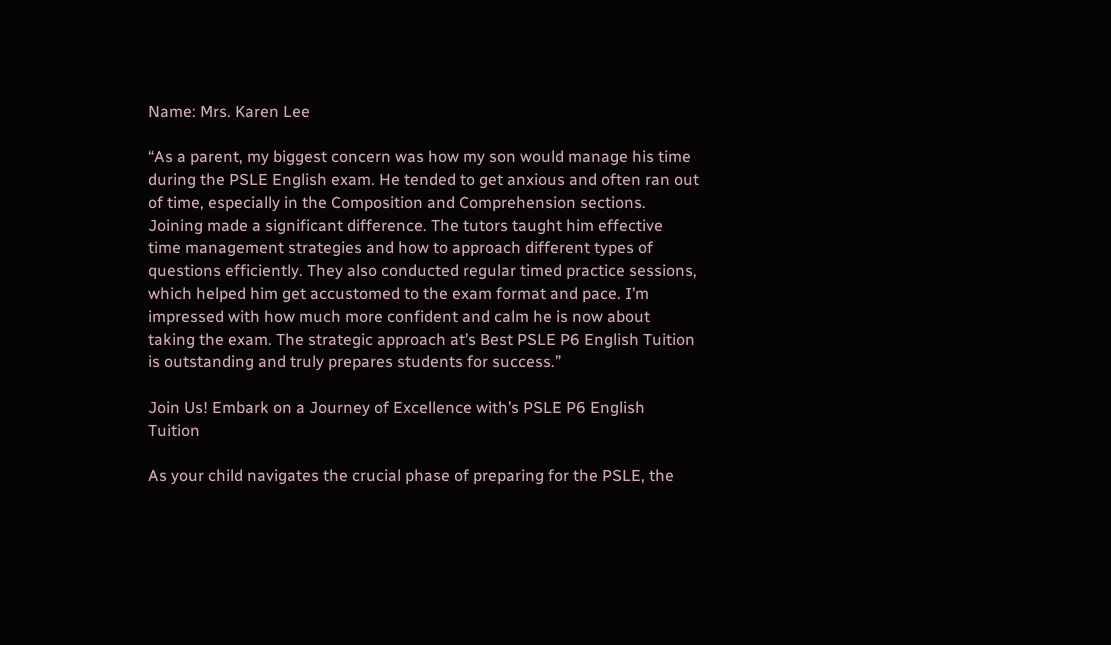Name: Mrs. Karen Lee

“As a parent, my biggest concern was how my son would manage his time during the PSLE English exam. He tended to get anxious and often ran out of time, especially in the Composition and Comprehension sections. Joining made a significant difference. The tutors taught him effective time management strategies and how to approach different types of questions efficiently. They also conducted regular timed practice sessions, which helped him get accustomed to the exam format and pace. I’m impressed with how much more confident and calm he is now about taking the exam. The strategic approach at’s Best PSLE P6 English Tuition is outstanding and truly prepares students for success.”

Join Us! Embark on a Journey of Excellence with’s PSLE P6 English Tuition

As your child navigates the crucial phase of preparing for the PSLE, the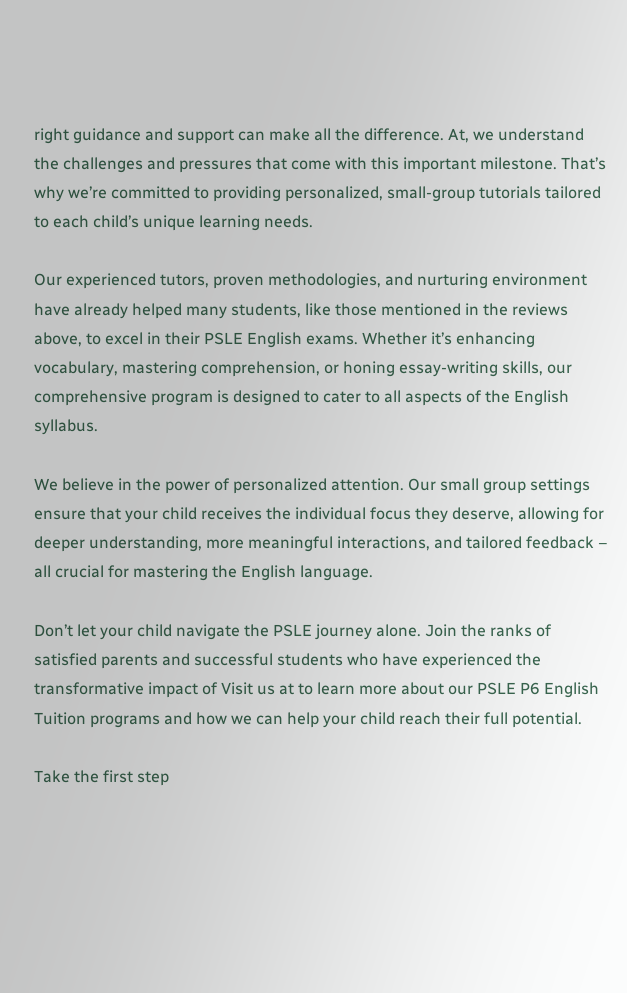right guidance and support can make all the difference. At, we understand the challenges and pressures that come with this important milestone. That’s why we’re committed to providing personalized, small-group tutorials tailored to each child’s unique learning needs.

Our experienced tutors, proven methodologies, and nurturing environment have already helped many students, like those mentioned in the reviews above, to excel in their PSLE English exams. Whether it’s enhancing vocabulary, mastering comprehension, or honing essay-writing skills, our comprehensive program is designed to cater to all aspects of the English syllabus.

We believe in the power of personalized attention. Our small group settings ensure that your child receives the individual focus they deserve, allowing for deeper understanding, more meaningful interactions, and tailored feedback – all crucial for mastering the English language.

Don’t let your child navigate the PSLE journey alone. Join the ranks of satisfied parents and successful students who have experienced the transformative impact of Visit us at to learn more about our PSLE P6 English Tuition programs and how we can help your child reach their full potential.

Take the first step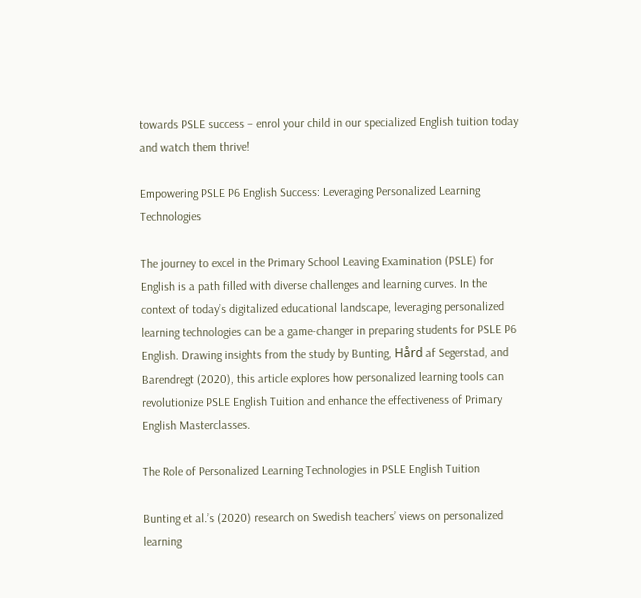towards PSLE success – enrol your child in our specialized English tuition today and watch them thrive!

Empowering PSLE P6 English Success: Leveraging Personalized Learning Technologies

The journey to excel in the Primary School Leaving Examination (PSLE) for English is a path filled with diverse challenges and learning curves. In the context of today’s digitalized educational landscape, leveraging personalized learning technologies can be a game-changer in preparing students for PSLE P6 English. Drawing insights from the study by Bunting, Hård af Segerstad, and Barendregt (2020), this article explores how personalized learning tools can revolutionize PSLE English Tuition and enhance the effectiveness of Primary English Masterclasses.

The Role of Personalized Learning Technologies in PSLE English Tuition

Bunting et al.’s (2020) research on Swedish teachers’ views on personalized learning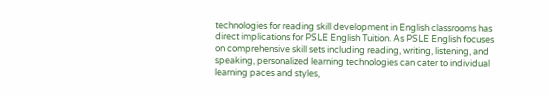technologies for reading skill development in English classrooms has direct implications for PSLE English Tuition. As PSLE English focuses on comprehensive skill sets including reading, writing, listening, and speaking, personalized learning technologies can cater to individual learning paces and styles,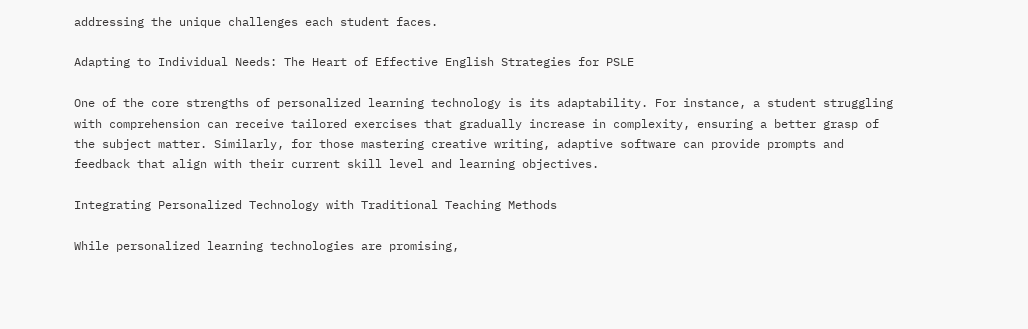addressing the unique challenges each student faces.

Adapting to Individual Needs: The Heart of Effective English Strategies for PSLE

One of the core strengths of personalized learning technology is its adaptability. For instance, a student struggling with comprehension can receive tailored exercises that gradually increase in complexity, ensuring a better grasp of the subject matter. Similarly, for those mastering creative writing, adaptive software can provide prompts and feedback that align with their current skill level and learning objectives.

Integrating Personalized Technology with Traditional Teaching Methods

While personalized learning technologies are promising,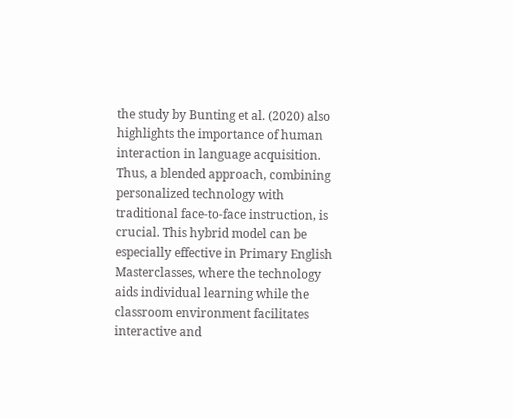the study by Bunting et al. (2020) also highlights the importance of human interaction in language acquisition. Thus, a blended approach, combining personalized technology with traditional face-to-face instruction, is crucial. This hybrid model can be especially effective in Primary English Masterclasses, where the technology aids individual learning while the classroom environment facilitates interactive and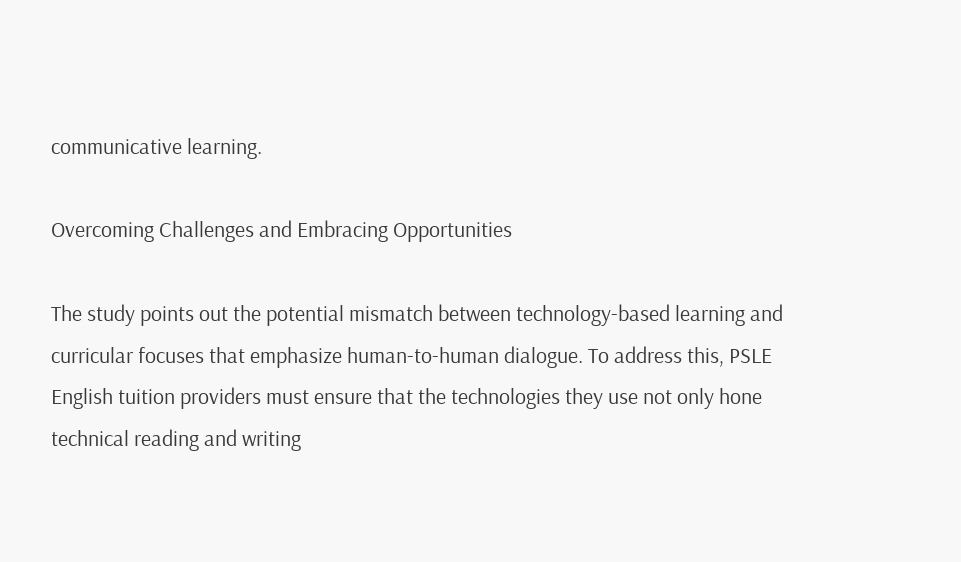communicative learning.

Overcoming Challenges and Embracing Opportunities

The study points out the potential mismatch between technology-based learning and curricular focuses that emphasize human-to-human dialogue. To address this, PSLE English tuition providers must ensure that the technologies they use not only hone technical reading and writing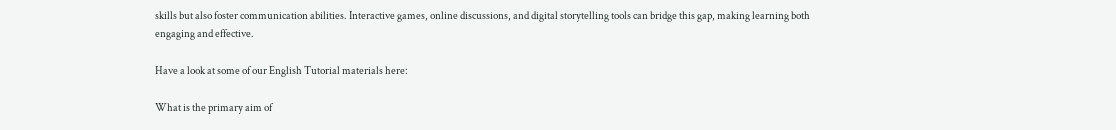skills but also foster communication abilities. Interactive games, online discussions, and digital storytelling tools can bridge this gap, making learning both engaging and effective.

Have a look at some of our English Tutorial materials here:

What is the primary aim of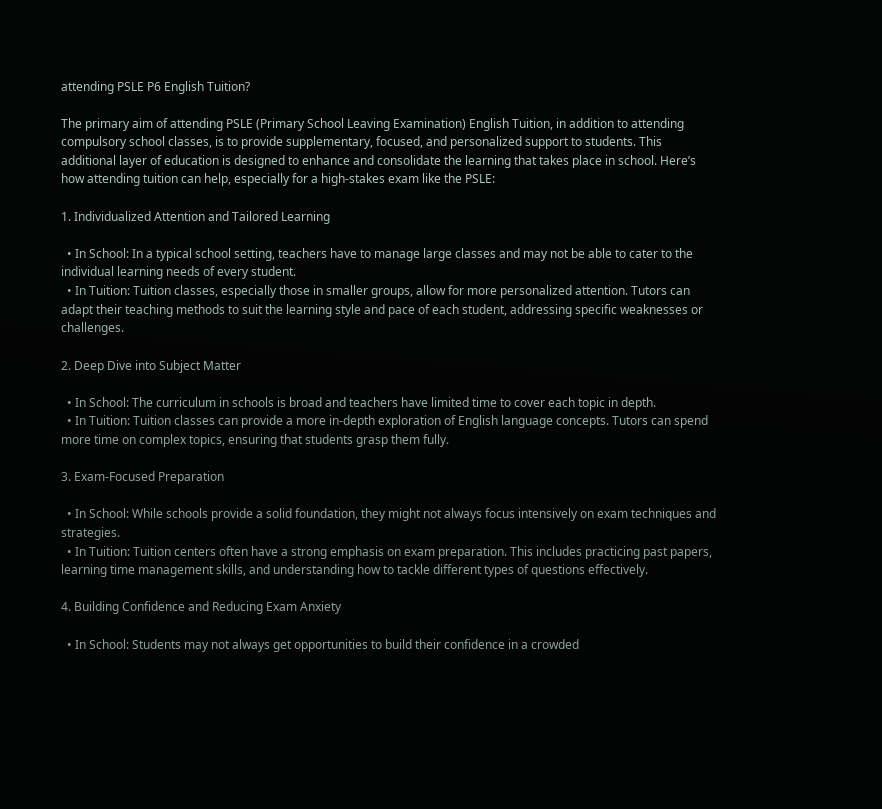attending PSLE P6 English Tuition?

The primary aim of attending PSLE (Primary School Leaving Examination) English Tuition, in addition to attending compulsory school classes, is to provide supplementary, focused, and personalized support to students. This additional layer of education is designed to enhance and consolidate the learning that takes place in school. Here’s how attending tuition can help, especially for a high-stakes exam like the PSLE:

1. Individualized Attention and Tailored Learning

  • In School: In a typical school setting, teachers have to manage large classes and may not be able to cater to the individual learning needs of every student.
  • In Tuition: Tuition classes, especially those in smaller groups, allow for more personalized attention. Tutors can adapt their teaching methods to suit the learning style and pace of each student, addressing specific weaknesses or challenges.

2. Deep Dive into Subject Matter

  • In School: The curriculum in schools is broad and teachers have limited time to cover each topic in depth.
  • In Tuition: Tuition classes can provide a more in-depth exploration of English language concepts. Tutors can spend more time on complex topics, ensuring that students grasp them fully.

3. Exam-Focused Preparation

  • In School: While schools provide a solid foundation, they might not always focus intensively on exam techniques and strategies.
  • In Tuition: Tuition centers often have a strong emphasis on exam preparation. This includes practicing past papers, learning time management skills, and understanding how to tackle different types of questions effectively.

4. Building Confidence and Reducing Exam Anxiety

  • In School: Students may not always get opportunities to build their confidence in a crowded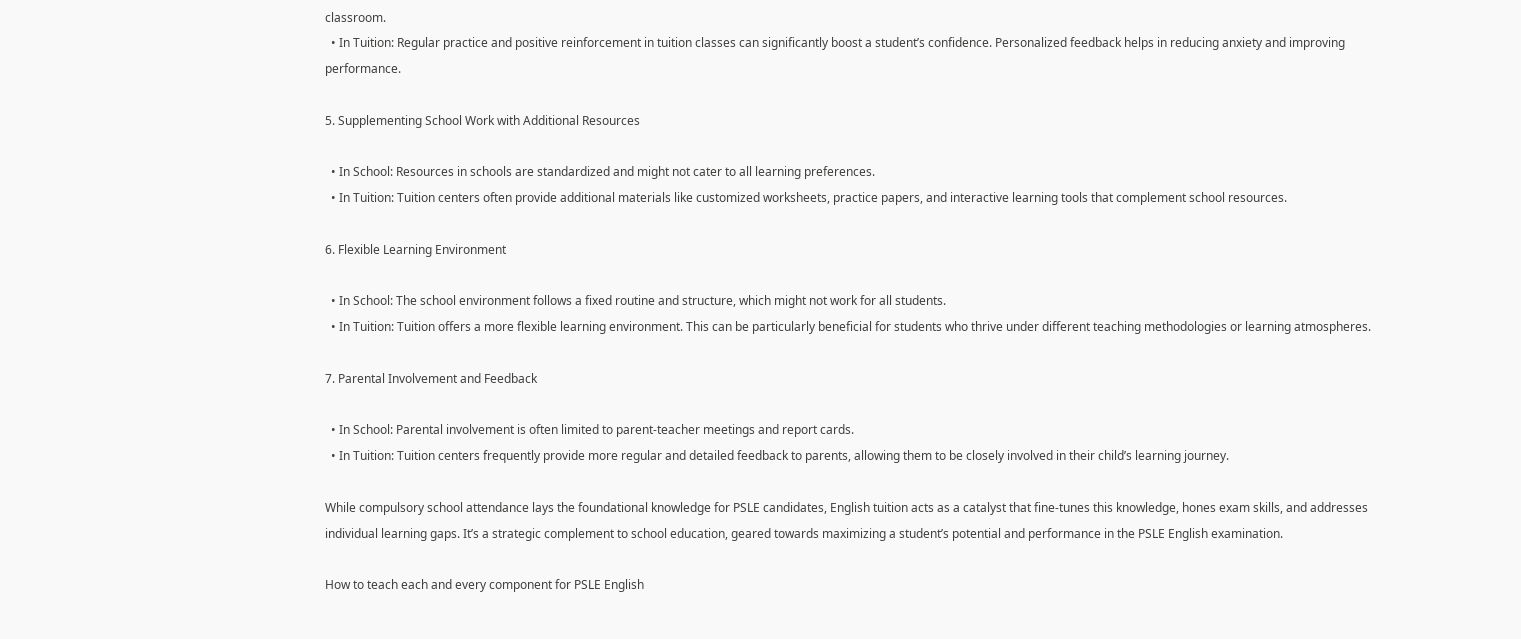classroom.
  • In Tuition: Regular practice and positive reinforcement in tuition classes can significantly boost a student’s confidence. Personalized feedback helps in reducing anxiety and improving performance.

5. Supplementing School Work with Additional Resources

  • In School: Resources in schools are standardized and might not cater to all learning preferences.
  • In Tuition: Tuition centers often provide additional materials like customized worksheets, practice papers, and interactive learning tools that complement school resources.

6. Flexible Learning Environment

  • In School: The school environment follows a fixed routine and structure, which might not work for all students.
  • In Tuition: Tuition offers a more flexible learning environment. This can be particularly beneficial for students who thrive under different teaching methodologies or learning atmospheres.

7. Parental Involvement and Feedback

  • In School: Parental involvement is often limited to parent-teacher meetings and report cards.
  • In Tuition: Tuition centers frequently provide more regular and detailed feedback to parents, allowing them to be closely involved in their child’s learning journey.

While compulsory school attendance lays the foundational knowledge for PSLE candidates, English tuition acts as a catalyst that fine-tunes this knowledge, hones exam skills, and addresses individual learning gaps. It’s a strategic complement to school education, geared towards maximizing a student’s potential and performance in the PSLE English examination.

How to teach each and every component for PSLE English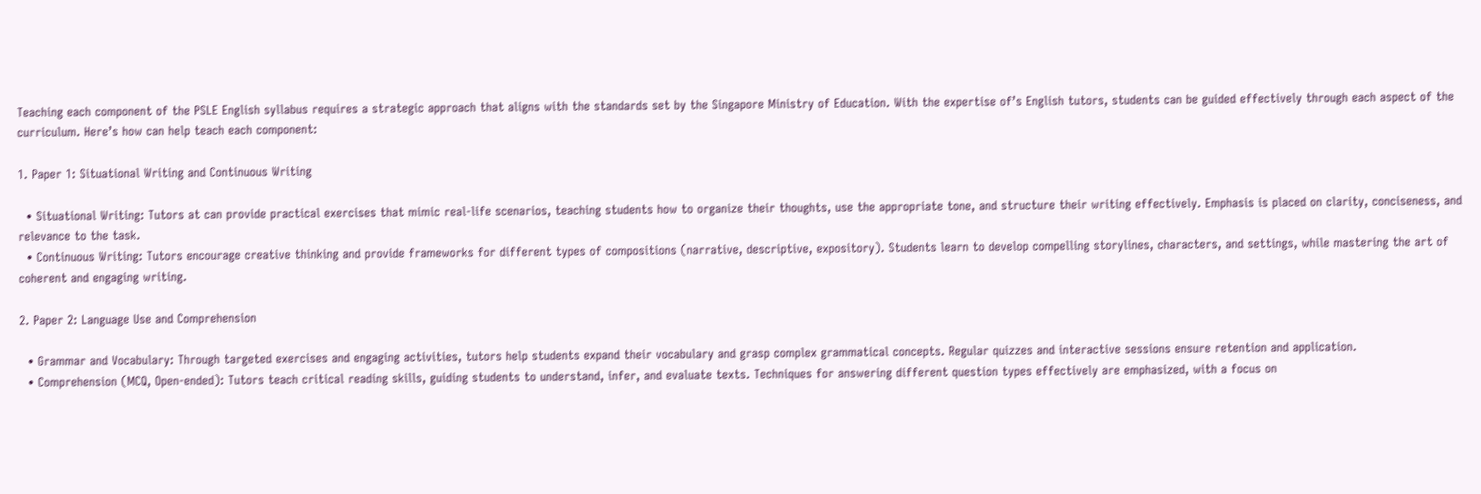Teaching each component of the PSLE English syllabus requires a strategic approach that aligns with the standards set by the Singapore Ministry of Education. With the expertise of’s English tutors, students can be guided effectively through each aspect of the curriculum. Here’s how can help teach each component:

1. Paper 1: Situational Writing and Continuous Writing

  • Situational Writing: Tutors at can provide practical exercises that mimic real-life scenarios, teaching students how to organize their thoughts, use the appropriate tone, and structure their writing effectively. Emphasis is placed on clarity, conciseness, and relevance to the task.
  • Continuous Writing: Tutors encourage creative thinking and provide frameworks for different types of compositions (narrative, descriptive, expository). Students learn to develop compelling storylines, characters, and settings, while mastering the art of coherent and engaging writing.

2. Paper 2: Language Use and Comprehension

  • Grammar and Vocabulary: Through targeted exercises and engaging activities, tutors help students expand their vocabulary and grasp complex grammatical concepts. Regular quizzes and interactive sessions ensure retention and application.
  • Comprehension (MCQ, Open-ended): Tutors teach critical reading skills, guiding students to understand, infer, and evaluate texts. Techniques for answering different question types effectively are emphasized, with a focus on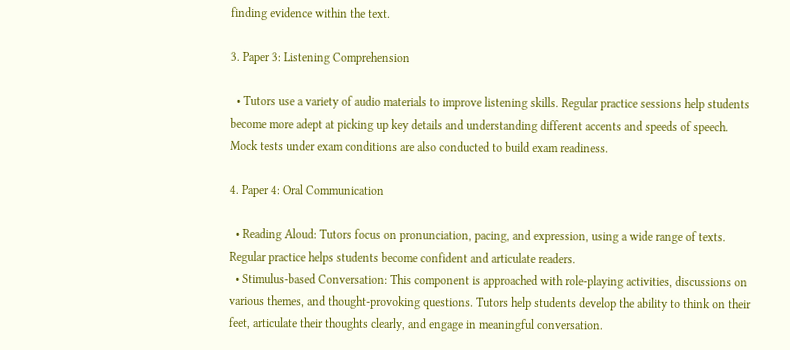finding evidence within the text.

3. Paper 3: Listening Comprehension

  • Tutors use a variety of audio materials to improve listening skills. Regular practice sessions help students become more adept at picking up key details and understanding different accents and speeds of speech. Mock tests under exam conditions are also conducted to build exam readiness.

4. Paper 4: Oral Communication

  • Reading Aloud: Tutors focus on pronunciation, pacing, and expression, using a wide range of texts. Regular practice helps students become confident and articulate readers.
  • Stimulus-based Conversation: This component is approached with role-playing activities, discussions on various themes, and thought-provoking questions. Tutors help students develop the ability to think on their feet, articulate their thoughts clearly, and engage in meaningful conversation.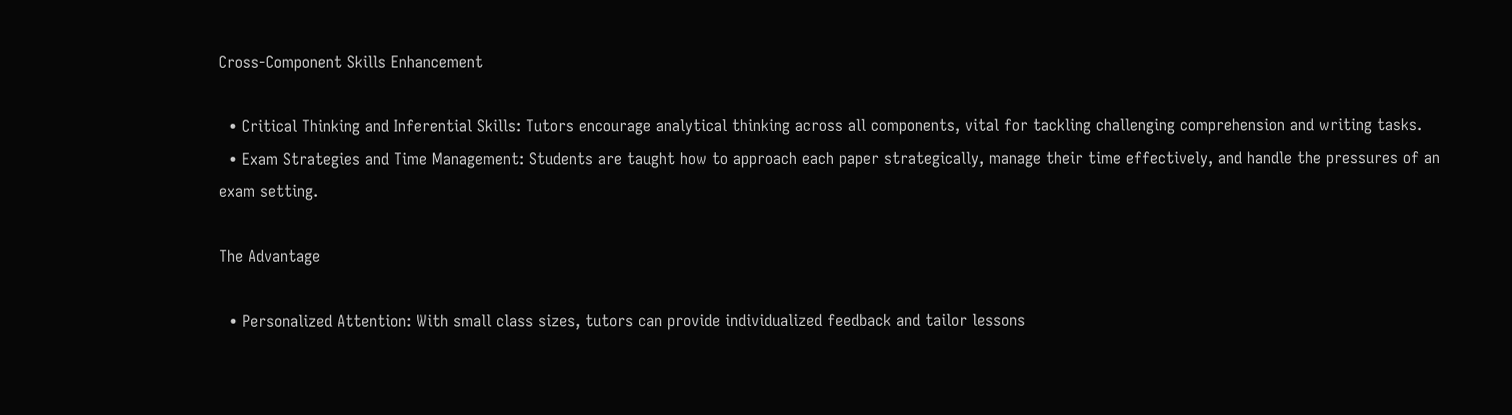Cross-Component Skills Enhancement

  • Critical Thinking and Inferential Skills: Tutors encourage analytical thinking across all components, vital for tackling challenging comprehension and writing tasks.
  • Exam Strategies and Time Management: Students are taught how to approach each paper strategically, manage their time effectively, and handle the pressures of an exam setting.

The Advantage

  • Personalized Attention: With small class sizes, tutors can provide individualized feedback and tailor lessons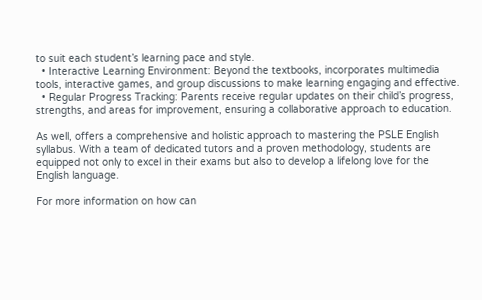to suit each student’s learning pace and style.
  • Interactive Learning Environment: Beyond the textbooks, incorporates multimedia tools, interactive games, and group discussions to make learning engaging and effective.
  • Regular Progress Tracking: Parents receive regular updates on their child’s progress, strengths, and areas for improvement, ensuring a collaborative approach to education.

As well, offers a comprehensive and holistic approach to mastering the PSLE English syllabus. With a team of dedicated tutors and a proven methodology, students are equipped not only to excel in their exams but also to develop a lifelong love for the English language.

For more information on how can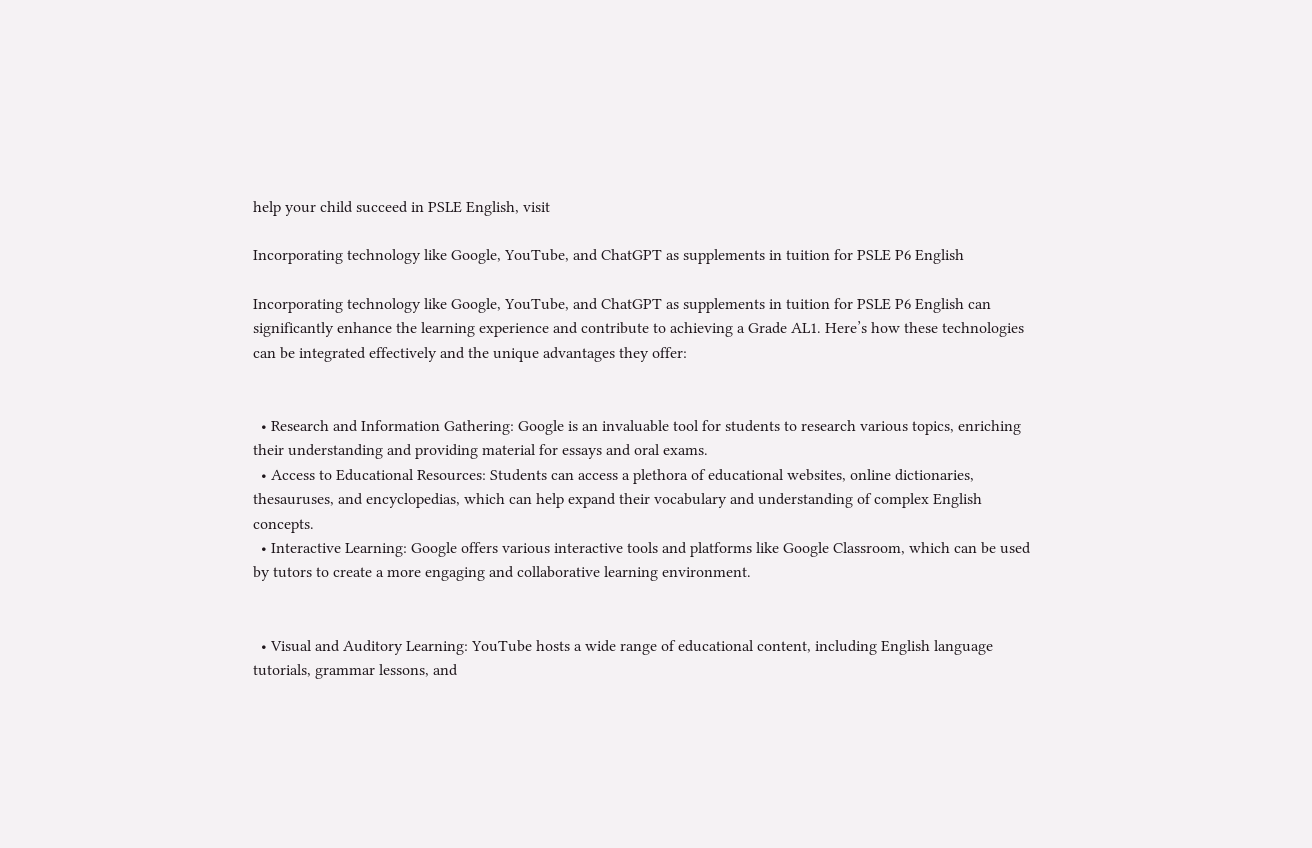help your child succeed in PSLE English, visit

Incorporating technology like Google, YouTube, and ChatGPT as supplements in tuition for PSLE P6 English

Incorporating technology like Google, YouTube, and ChatGPT as supplements in tuition for PSLE P6 English can significantly enhance the learning experience and contribute to achieving a Grade AL1. Here’s how these technologies can be integrated effectively and the unique advantages they offer:


  • Research and Information Gathering: Google is an invaluable tool for students to research various topics, enriching their understanding and providing material for essays and oral exams.
  • Access to Educational Resources: Students can access a plethora of educational websites, online dictionaries, thesauruses, and encyclopedias, which can help expand their vocabulary and understanding of complex English concepts.
  • Interactive Learning: Google offers various interactive tools and platforms like Google Classroom, which can be used by tutors to create a more engaging and collaborative learning environment.


  • Visual and Auditory Learning: YouTube hosts a wide range of educational content, including English language tutorials, grammar lessons, and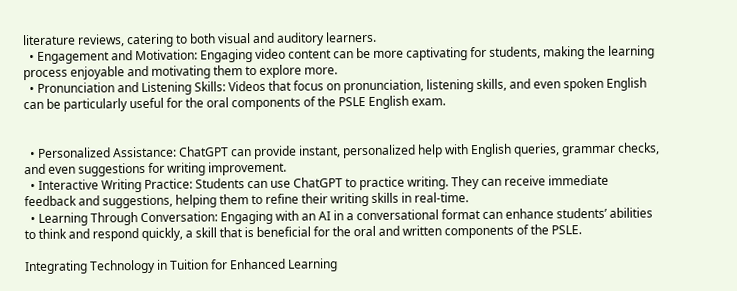literature reviews, catering to both visual and auditory learners.
  • Engagement and Motivation: Engaging video content can be more captivating for students, making the learning process enjoyable and motivating them to explore more.
  • Pronunciation and Listening Skills: Videos that focus on pronunciation, listening skills, and even spoken English can be particularly useful for the oral components of the PSLE English exam.


  • Personalized Assistance: ChatGPT can provide instant, personalized help with English queries, grammar checks, and even suggestions for writing improvement.
  • Interactive Writing Practice: Students can use ChatGPT to practice writing. They can receive immediate feedback and suggestions, helping them to refine their writing skills in real-time.
  • Learning Through Conversation: Engaging with an AI in a conversational format can enhance students’ abilities to think and respond quickly, a skill that is beneficial for the oral and written components of the PSLE.

Integrating Technology in Tuition for Enhanced Learning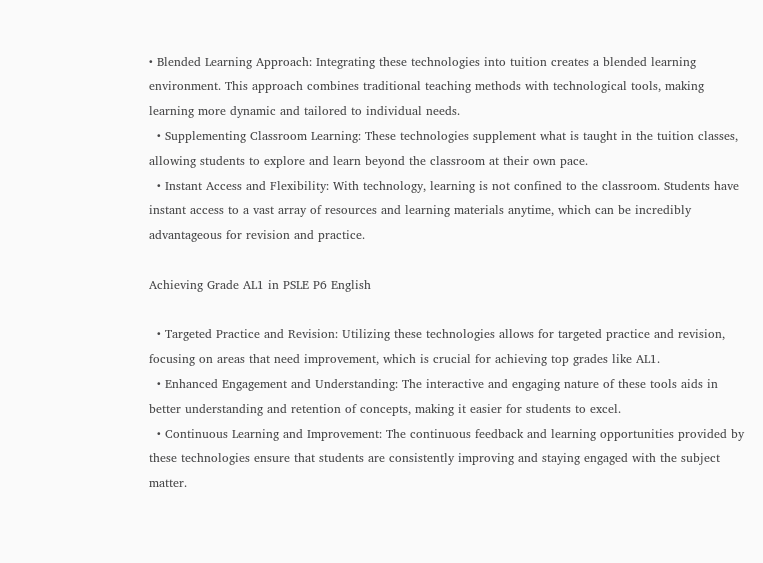• Blended Learning Approach: Integrating these technologies into tuition creates a blended learning environment. This approach combines traditional teaching methods with technological tools, making learning more dynamic and tailored to individual needs.
  • Supplementing Classroom Learning: These technologies supplement what is taught in the tuition classes, allowing students to explore and learn beyond the classroom at their own pace.
  • Instant Access and Flexibility: With technology, learning is not confined to the classroom. Students have instant access to a vast array of resources and learning materials anytime, which can be incredibly advantageous for revision and practice.

Achieving Grade AL1 in PSLE P6 English

  • Targeted Practice and Revision: Utilizing these technologies allows for targeted practice and revision, focusing on areas that need improvement, which is crucial for achieving top grades like AL1.
  • Enhanced Engagement and Understanding: The interactive and engaging nature of these tools aids in better understanding and retention of concepts, making it easier for students to excel.
  • Continuous Learning and Improvement: The continuous feedback and learning opportunities provided by these technologies ensure that students are consistently improving and staying engaged with the subject matter.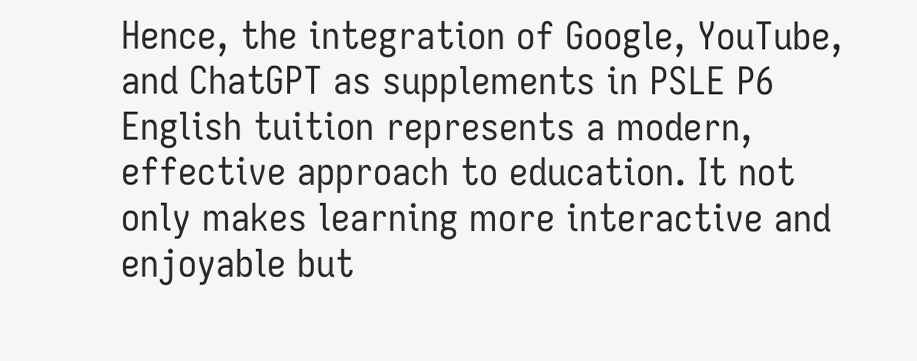Hence, the integration of Google, YouTube, and ChatGPT as supplements in PSLE P6 English tuition represents a modern, effective approach to education. It not only makes learning more interactive and enjoyable but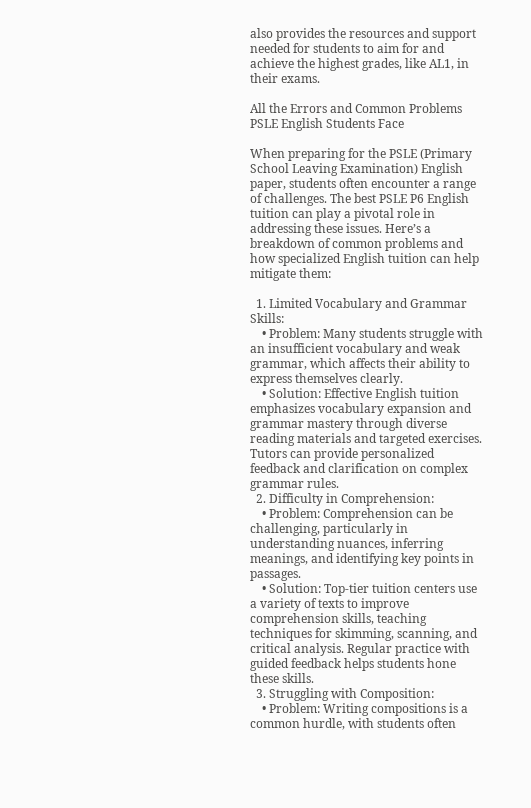also provides the resources and support needed for students to aim for and achieve the highest grades, like AL1, in their exams.

All the Errors and Common Problems PSLE English Students Face

When preparing for the PSLE (Primary School Leaving Examination) English paper, students often encounter a range of challenges. The best PSLE P6 English tuition can play a pivotal role in addressing these issues. Here’s a breakdown of common problems and how specialized English tuition can help mitigate them:

  1. Limited Vocabulary and Grammar Skills:
    • Problem: Many students struggle with an insufficient vocabulary and weak grammar, which affects their ability to express themselves clearly.
    • Solution: Effective English tuition emphasizes vocabulary expansion and grammar mastery through diverse reading materials and targeted exercises. Tutors can provide personalized feedback and clarification on complex grammar rules.
  2. Difficulty in Comprehension:
    • Problem: Comprehension can be challenging, particularly in understanding nuances, inferring meanings, and identifying key points in passages.
    • Solution: Top-tier tuition centers use a variety of texts to improve comprehension skills, teaching techniques for skimming, scanning, and critical analysis. Regular practice with guided feedback helps students hone these skills.
  3. Struggling with Composition:
    • Problem: Writing compositions is a common hurdle, with students often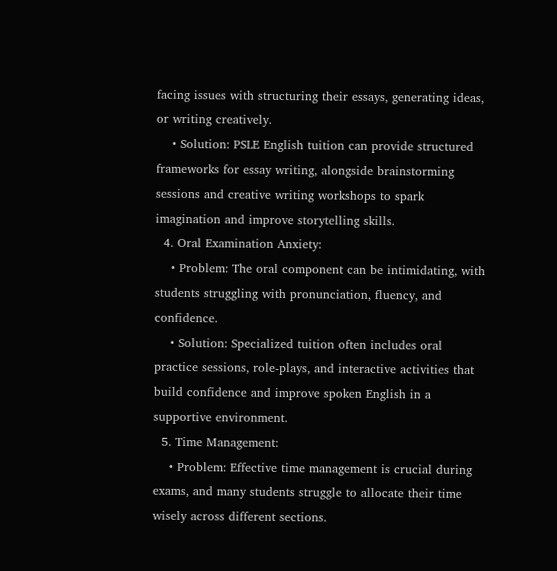facing issues with structuring their essays, generating ideas, or writing creatively.
    • Solution: PSLE English tuition can provide structured frameworks for essay writing, alongside brainstorming sessions and creative writing workshops to spark imagination and improve storytelling skills.
  4. Oral Examination Anxiety:
    • Problem: The oral component can be intimidating, with students struggling with pronunciation, fluency, and confidence.
    • Solution: Specialized tuition often includes oral practice sessions, role-plays, and interactive activities that build confidence and improve spoken English in a supportive environment.
  5. Time Management:
    • Problem: Effective time management is crucial during exams, and many students struggle to allocate their time wisely across different sections.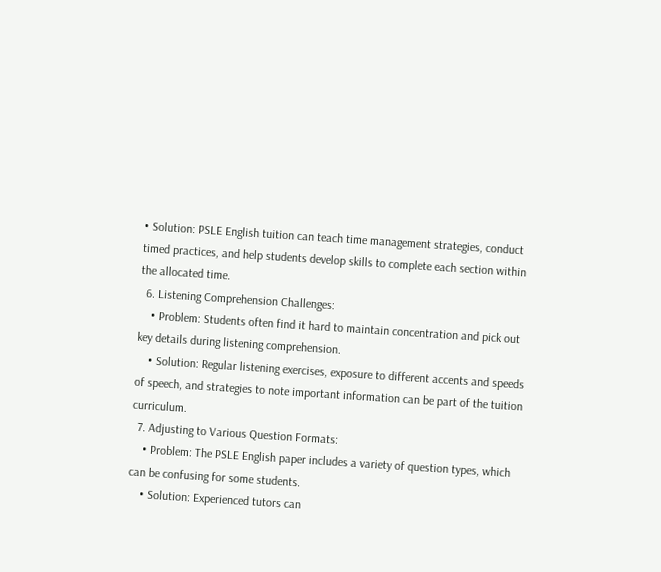• Solution: PSLE English tuition can teach time management strategies, conduct timed practices, and help students develop skills to complete each section within the allocated time.
  6. Listening Comprehension Challenges:
    • Problem: Students often find it hard to maintain concentration and pick out key details during listening comprehension.
    • Solution: Regular listening exercises, exposure to different accents and speeds of speech, and strategies to note important information can be part of the tuition curriculum.
  7. Adjusting to Various Question Formats:
    • Problem: The PSLE English paper includes a variety of question types, which can be confusing for some students.
    • Solution: Experienced tutors can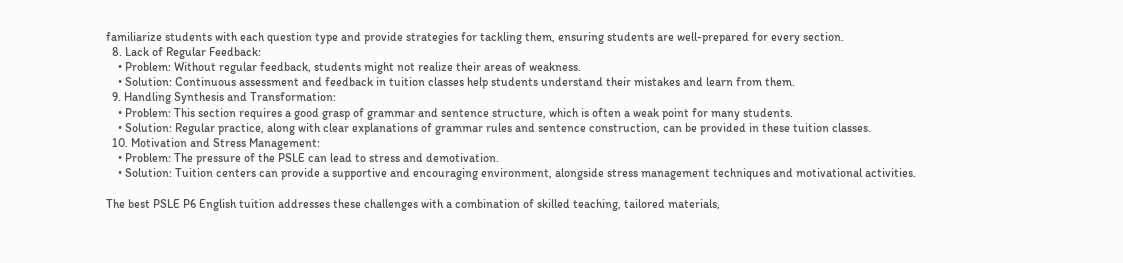familiarize students with each question type and provide strategies for tackling them, ensuring students are well-prepared for every section.
  8. Lack of Regular Feedback:
    • Problem: Without regular feedback, students might not realize their areas of weakness.
    • Solution: Continuous assessment and feedback in tuition classes help students understand their mistakes and learn from them.
  9. Handling Synthesis and Transformation:
    • Problem: This section requires a good grasp of grammar and sentence structure, which is often a weak point for many students.
    • Solution: Regular practice, along with clear explanations of grammar rules and sentence construction, can be provided in these tuition classes.
  10. Motivation and Stress Management:
    • Problem: The pressure of the PSLE can lead to stress and demotivation.
    • Solution: Tuition centers can provide a supportive and encouraging environment, alongside stress management techniques and motivational activities.

The best PSLE P6 English tuition addresses these challenges with a combination of skilled teaching, tailored materials,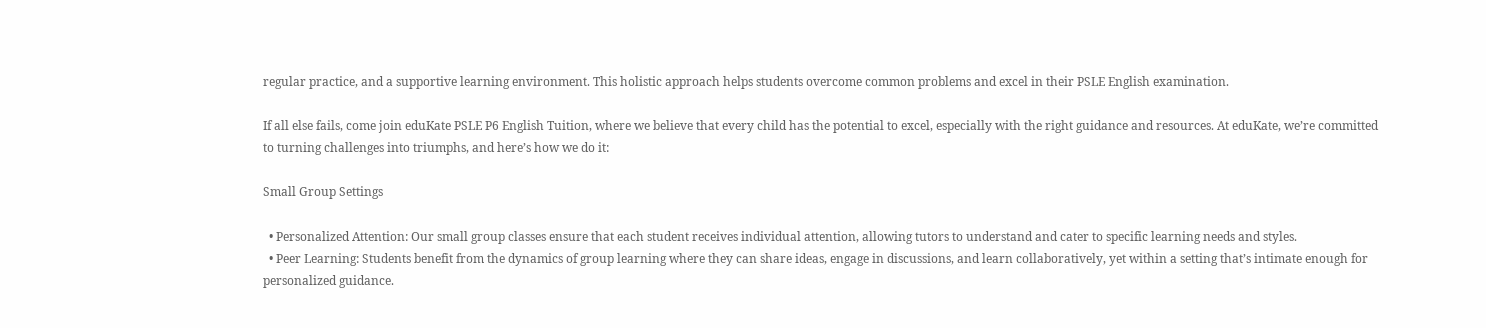regular practice, and a supportive learning environment. This holistic approach helps students overcome common problems and excel in their PSLE English examination.

If all else fails, come join eduKate PSLE P6 English Tuition, where we believe that every child has the potential to excel, especially with the right guidance and resources. At eduKate, we’re committed to turning challenges into triumphs, and here’s how we do it:

Small Group Settings

  • Personalized Attention: Our small group classes ensure that each student receives individual attention, allowing tutors to understand and cater to specific learning needs and styles.
  • Peer Learning: Students benefit from the dynamics of group learning where they can share ideas, engage in discussions, and learn collaboratively, yet within a setting that’s intimate enough for personalized guidance.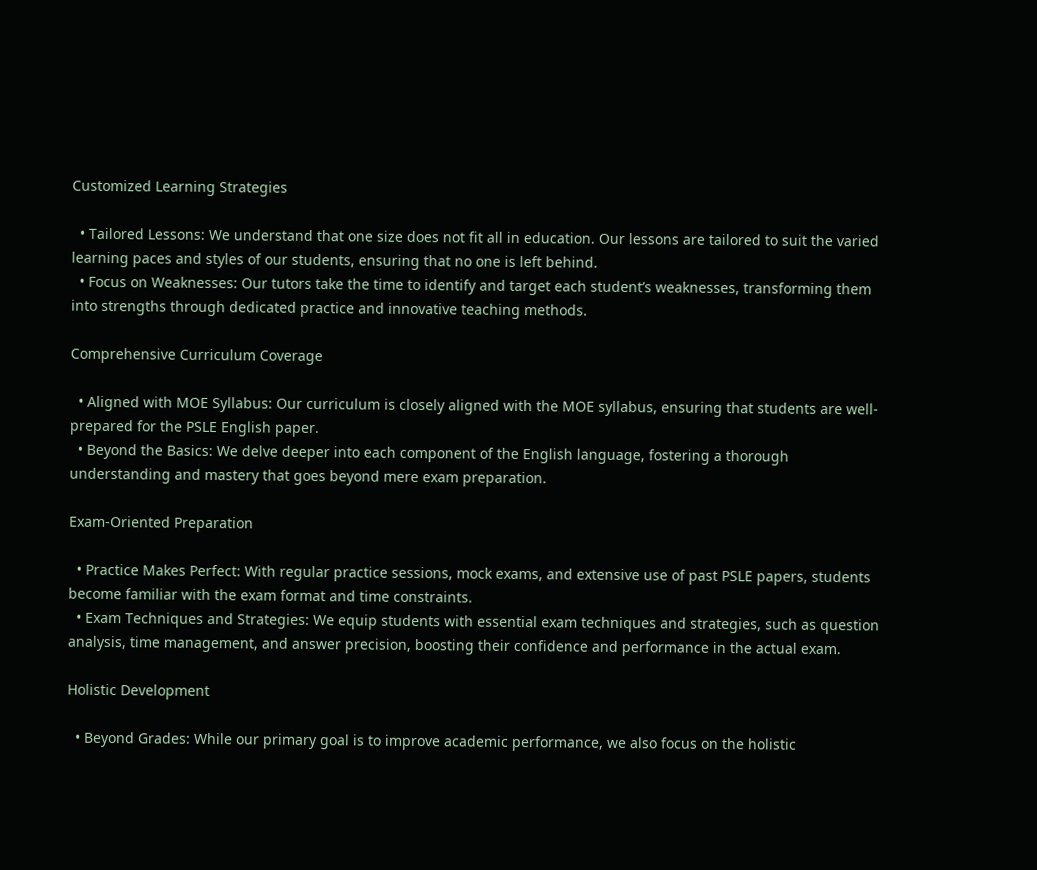Customized Learning Strategies

  • Tailored Lessons: We understand that one size does not fit all in education. Our lessons are tailored to suit the varied learning paces and styles of our students, ensuring that no one is left behind.
  • Focus on Weaknesses: Our tutors take the time to identify and target each student’s weaknesses, transforming them into strengths through dedicated practice and innovative teaching methods.

Comprehensive Curriculum Coverage

  • Aligned with MOE Syllabus: Our curriculum is closely aligned with the MOE syllabus, ensuring that students are well-prepared for the PSLE English paper.
  • Beyond the Basics: We delve deeper into each component of the English language, fostering a thorough understanding and mastery that goes beyond mere exam preparation.

Exam-Oriented Preparation

  • Practice Makes Perfect: With regular practice sessions, mock exams, and extensive use of past PSLE papers, students become familiar with the exam format and time constraints.
  • Exam Techniques and Strategies: We equip students with essential exam techniques and strategies, such as question analysis, time management, and answer precision, boosting their confidence and performance in the actual exam.

Holistic Development

  • Beyond Grades: While our primary goal is to improve academic performance, we also focus on the holistic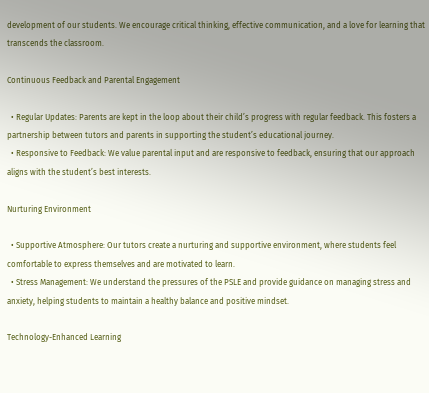development of our students. We encourage critical thinking, effective communication, and a love for learning that transcends the classroom.

Continuous Feedback and Parental Engagement

  • Regular Updates: Parents are kept in the loop about their child’s progress with regular feedback. This fosters a partnership between tutors and parents in supporting the student’s educational journey.
  • Responsive to Feedback: We value parental input and are responsive to feedback, ensuring that our approach aligns with the student’s best interests.

Nurturing Environment

  • Supportive Atmosphere: Our tutors create a nurturing and supportive environment, where students feel comfortable to express themselves and are motivated to learn.
  • Stress Management: We understand the pressures of the PSLE and provide guidance on managing stress and anxiety, helping students to maintain a healthy balance and positive mindset.

Technology-Enhanced Learning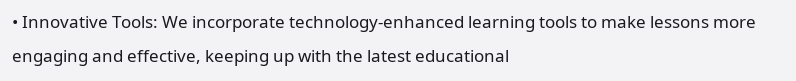• Innovative Tools: We incorporate technology-enhanced learning tools to make lessons more engaging and effective, keeping up with the latest educational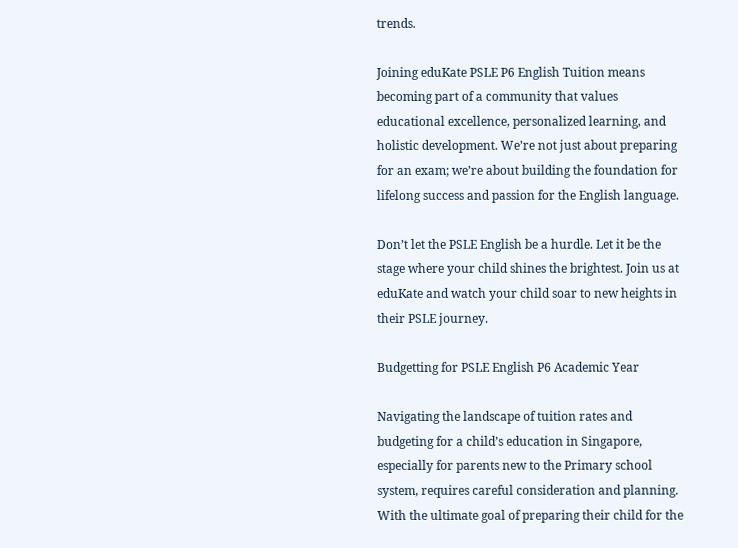trends.

Joining eduKate PSLE P6 English Tuition means becoming part of a community that values educational excellence, personalized learning, and holistic development. We’re not just about preparing for an exam; we’re about building the foundation for lifelong success and passion for the English language.

Don’t let the PSLE English be a hurdle. Let it be the stage where your child shines the brightest. Join us at eduKate and watch your child soar to new heights in their PSLE journey.

Budgetting for PSLE English P6 Academic Year

Navigating the landscape of tuition rates and budgeting for a child’s education in Singapore, especially for parents new to the Primary school system, requires careful consideration and planning. With the ultimate goal of preparing their child for the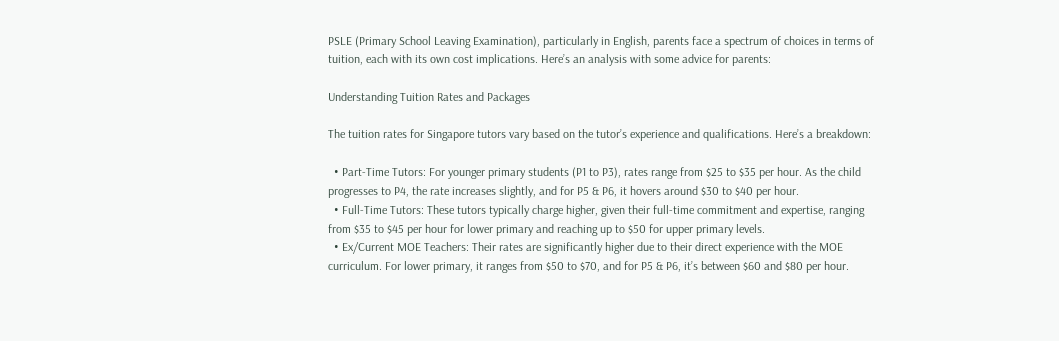PSLE (Primary School Leaving Examination), particularly in English, parents face a spectrum of choices in terms of tuition, each with its own cost implications. Here’s an analysis with some advice for parents:

Understanding Tuition Rates and Packages

The tuition rates for Singapore tutors vary based on the tutor’s experience and qualifications. Here’s a breakdown:

  • Part-Time Tutors: For younger primary students (P1 to P3), rates range from $25 to $35 per hour. As the child progresses to P4, the rate increases slightly, and for P5 & P6, it hovers around $30 to $40 per hour.
  • Full-Time Tutors: These tutors typically charge higher, given their full-time commitment and expertise, ranging from $35 to $45 per hour for lower primary and reaching up to $50 for upper primary levels.
  • Ex/Current MOE Teachers: Their rates are significantly higher due to their direct experience with the MOE curriculum. For lower primary, it ranges from $50 to $70, and for P5 & P6, it’s between $60 and $80 per hour.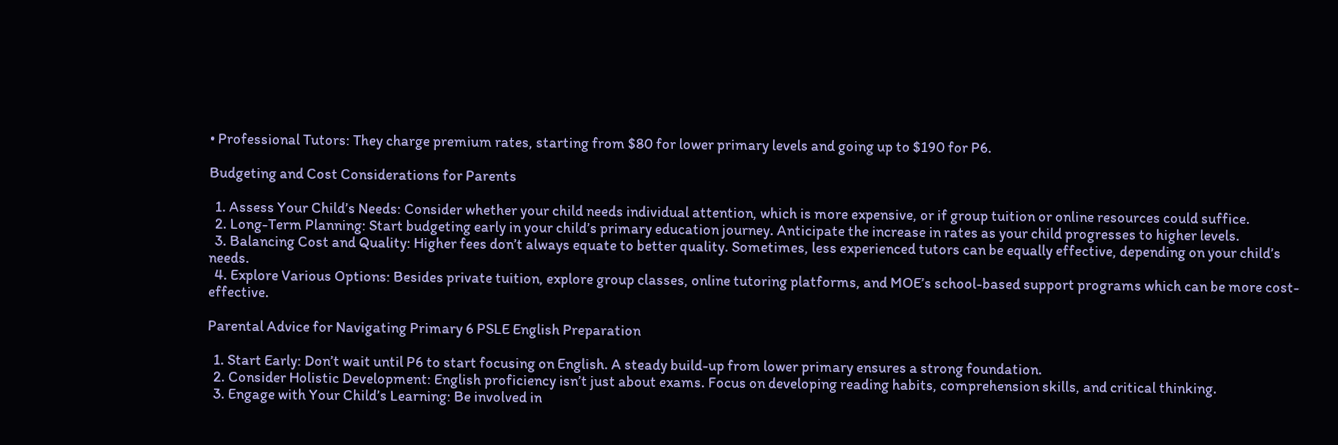• Professional Tutors: They charge premium rates, starting from $80 for lower primary levels and going up to $190 for P6.

Budgeting and Cost Considerations for Parents

  1. Assess Your Child’s Needs: Consider whether your child needs individual attention, which is more expensive, or if group tuition or online resources could suffice.
  2. Long-Term Planning: Start budgeting early in your child’s primary education journey. Anticipate the increase in rates as your child progresses to higher levels.
  3. Balancing Cost and Quality: Higher fees don’t always equate to better quality. Sometimes, less experienced tutors can be equally effective, depending on your child’s needs.
  4. Explore Various Options: Besides private tuition, explore group classes, online tutoring platforms, and MOE’s school-based support programs which can be more cost-effective.

Parental Advice for Navigating Primary 6 PSLE English Preparation

  1. Start Early: Don’t wait until P6 to start focusing on English. A steady build-up from lower primary ensures a strong foundation.
  2. Consider Holistic Development: English proficiency isn’t just about exams. Focus on developing reading habits, comprehension skills, and critical thinking.
  3. Engage with Your Child’s Learning: Be involved in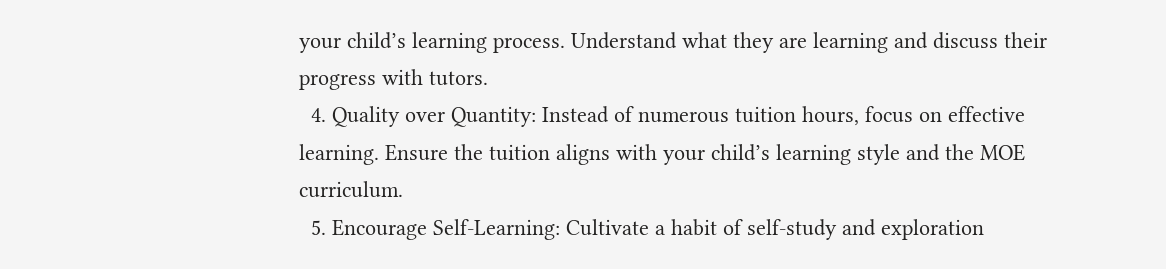your child’s learning process. Understand what they are learning and discuss their progress with tutors.
  4. Quality over Quantity: Instead of numerous tuition hours, focus on effective learning. Ensure the tuition aligns with your child’s learning style and the MOE curriculum.
  5. Encourage Self-Learning: Cultivate a habit of self-study and exploration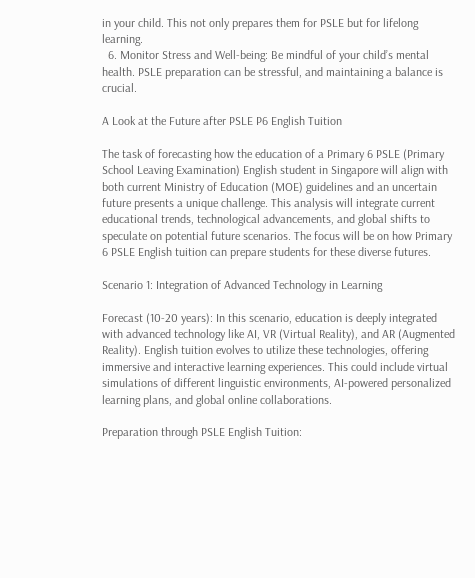in your child. This not only prepares them for PSLE but for lifelong learning.
  6. Monitor Stress and Well-being: Be mindful of your child’s mental health. PSLE preparation can be stressful, and maintaining a balance is crucial.

A Look at the Future after PSLE P6 English Tuition

The task of forecasting how the education of a Primary 6 PSLE (Primary School Leaving Examination) English student in Singapore will align with both current Ministry of Education (MOE) guidelines and an uncertain future presents a unique challenge. This analysis will integrate current educational trends, technological advancements, and global shifts to speculate on potential future scenarios. The focus will be on how Primary 6 PSLE English tuition can prepare students for these diverse futures.

Scenario 1: Integration of Advanced Technology in Learning

Forecast (10-20 years): In this scenario, education is deeply integrated with advanced technology like AI, VR (Virtual Reality), and AR (Augmented Reality). English tuition evolves to utilize these technologies, offering immersive and interactive learning experiences. This could include virtual simulations of different linguistic environments, AI-powered personalized learning plans, and global online collaborations.

Preparation through PSLE English Tuition: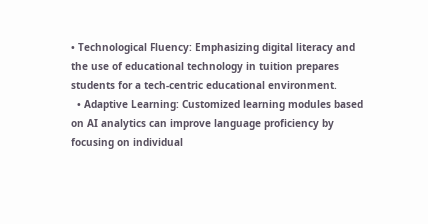• Technological Fluency: Emphasizing digital literacy and the use of educational technology in tuition prepares students for a tech-centric educational environment.
  • Adaptive Learning: Customized learning modules based on AI analytics can improve language proficiency by focusing on individual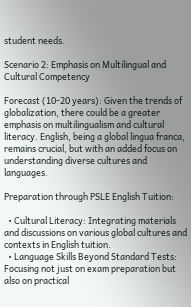student needs.

Scenario 2: Emphasis on Multilingual and Cultural Competency

Forecast (10-20 years): Given the trends of globalization, there could be a greater emphasis on multilingualism and cultural literacy. English, being a global lingua franca, remains crucial, but with an added focus on understanding diverse cultures and languages.

Preparation through PSLE English Tuition:

  • Cultural Literacy: Integrating materials and discussions on various global cultures and contexts in English tuition.
  • Language Skills Beyond Standard Tests: Focusing not just on exam preparation but also on practical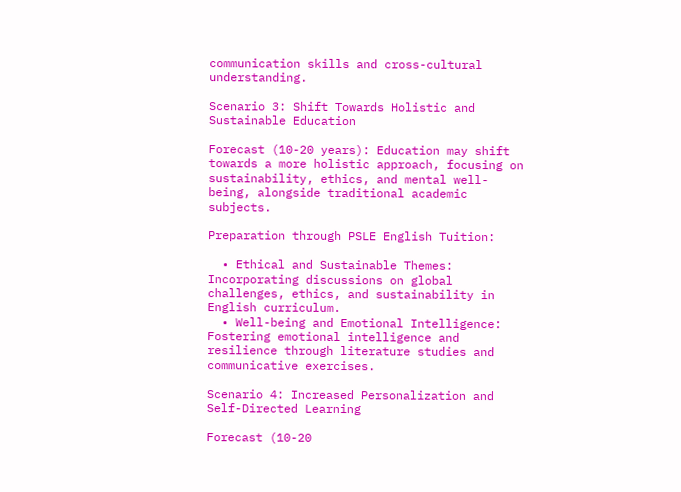communication skills and cross-cultural understanding.

Scenario 3: Shift Towards Holistic and Sustainable Education

Forecast (10-20 years): Education may shift towards a more holistic approach, focusing on sustainability, ethics, and mental well-being, alongside traditional academic subjects.

Preparation through PSLE English Tuition:

  • Ethical and Sustainable Themes: Incorporating discussions on global challenges, ethics, and sustainability in English curriculum.
  • Well-being and Emotional Intelligence: Fostering emotional intelligence and resilience through literature studies and communicative exercises.

Scenario 4: Increased Personalization and Self-Directed Learning

Forecast (10-20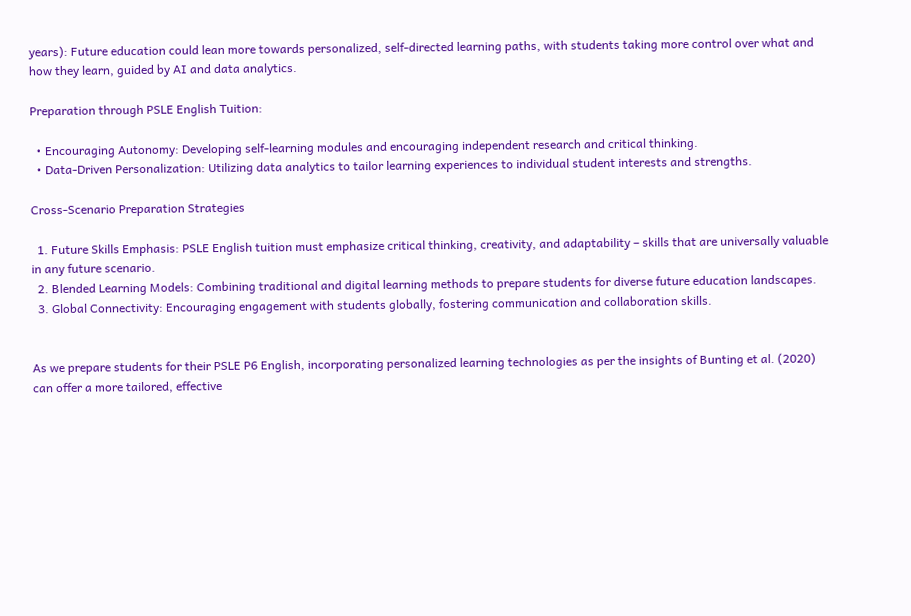years): Future education could lean more towards personalized, self-directed learning paths, with students taking more control over what and how they learn, guided by AI and data analytics.

Preparation through PSLE English Tuition:

  • Encouraging Autonomy: Developing self-learning modules and encouraging independent research and critical thinking.
  • Data-Driven Personalization: Utilizing data analytics to tailor learning experiences to individual student interests and strengths.

Cross-Scenario Preparation Strategies

  1. Future Skills Emphasis: PSLE English tuition must emphasize critical thinking, creativity, and adaptability – skills that are universally valuable in any future scenario.
  2. Blended Learning Models: Combining traditional and digital learning methods to prepare students for diverse future education landscapes.
  3. Global Connectivity: Encouraging engagement with students globally, fostering communication and collaboration skills.


As we prepare students for their PSLE P6 English, incorporating personalized learning technologies as per the insights of Bunting et al. (2020) can offer a more tailored, effective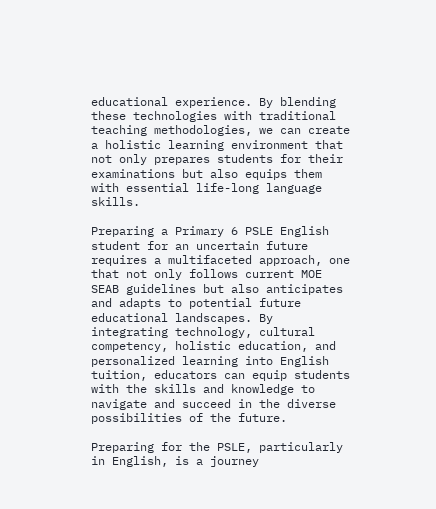educational experience. By blending these technologies with traditional teaching methodologies, we can create a holistic learning environment that not only prepares students for their examinations but also equips them with essential life-long language skills.

Preparing a Primary 6 PSLE English student for an uncertain future requires a multifaceted approach, one that not only follows current MOE SEAB guidelines but also anticipates and adapts to potential future educational landscapes. By integrating technology, cultural competency, holistic education, and personalized learning into English tuition, educators can equip students with the skills and knowledge to navigate and succeed in the diverse possibilities of the future.

Preparing for the PSLE, particularly in English, is a journey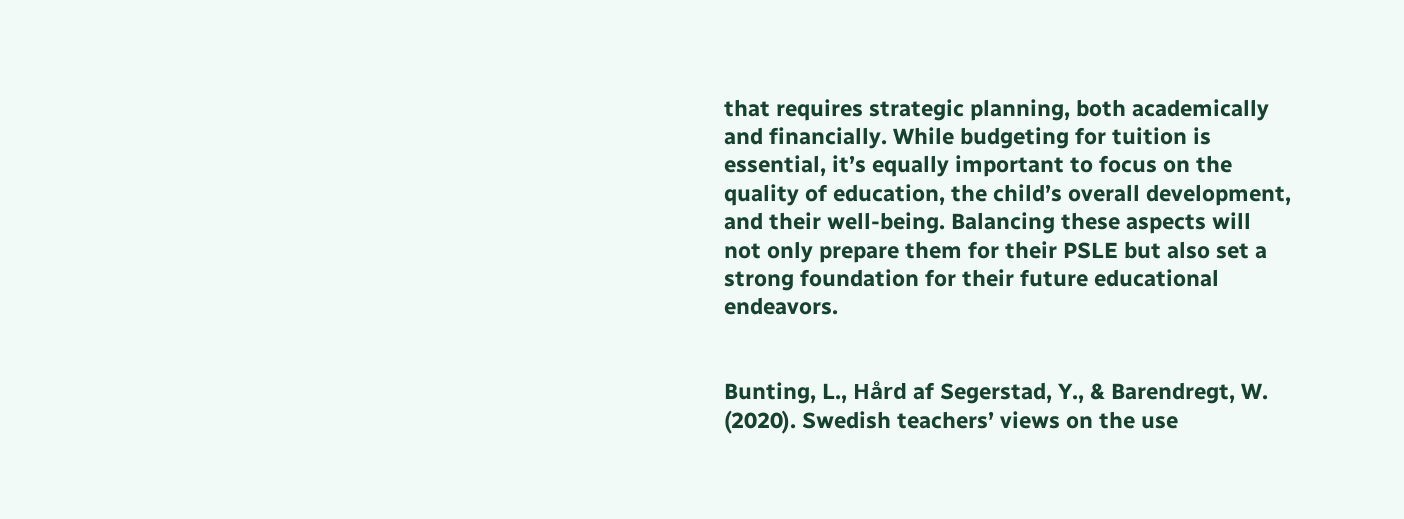that requires strategic planning, both academically and financially. While budgeting for tuition is essential, it’s equally important to focus on the quality of education, the child’s overall development, and their well-being. Balancing these aspects will not only prepare them for their PSLE but also set a strong foundation for their future educational endeavors.


Bunting, L., Hård af Segerstad, Y., & Barendregt, W. (2020). Swedish teachers’ views on the use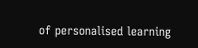of personalised learning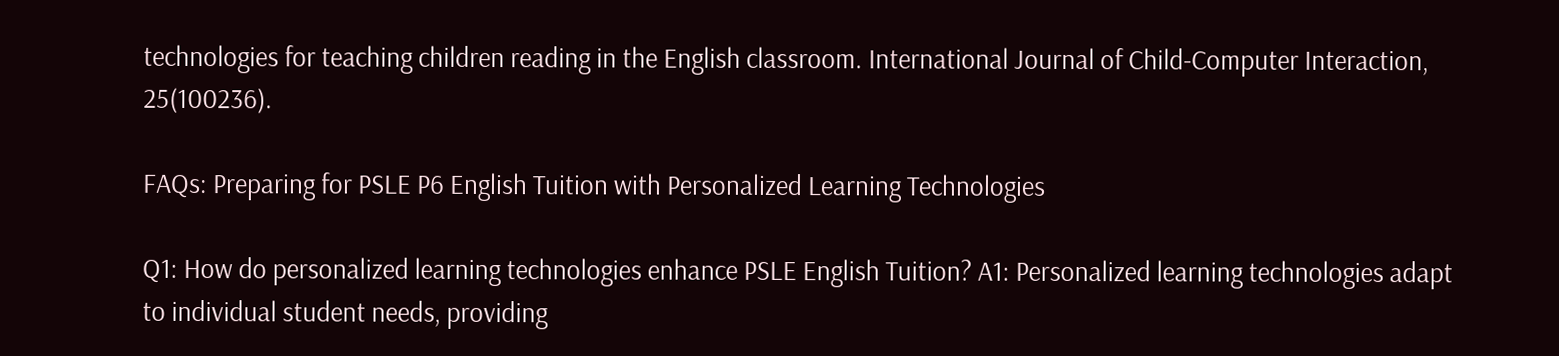technologies for teaching children reading in the English classroom. International Journal of Child-Computer Interaction, 25(100236).

FAQs: Preparing for PSLE P6 English Tuition with Personalized Learning Technologies

Q1: How do personalized learning technologies enhance PSLE English Tuition? A1: Personalized learning technologies adapt to individual student needs, providing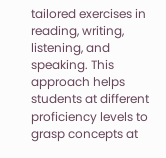tailored exercises in reading, writing, listening, and speaking. This approach helps students at different proficiency levels to grasp concepts at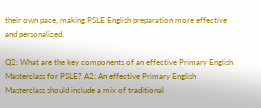their own pace, making PSLE English preparation more effective and personalized.

Q2: What are the key components of an effective Primary English Masterclass for PSLE? A2: An effective Primary English Masterclass should include a mix of traditional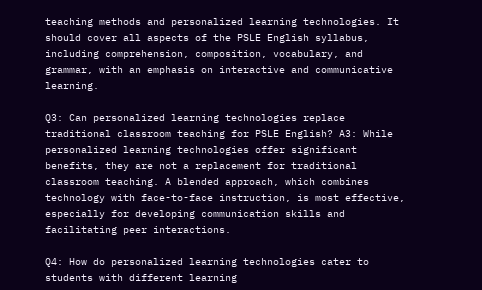teaching methods and personalized learning technologies. It should cover all aspects of the PSLE English syllabus, including comprehension, composition, vocabulary, and grammar, with an emphasis on interactive and communicative learning.

Q3: Can personalized learning technologies replace traditional classroom teaching for PSLE English? A3: While personalized learning technologies offer significant benefits, they are not a replacement for traditional classroom teaching. A blended approach, which combines technology with face-to-face instruction, is most effective, especially for developing communication skills and facilitating peer interactions.

Q4: How do personalized learning technologies cater to students with different learning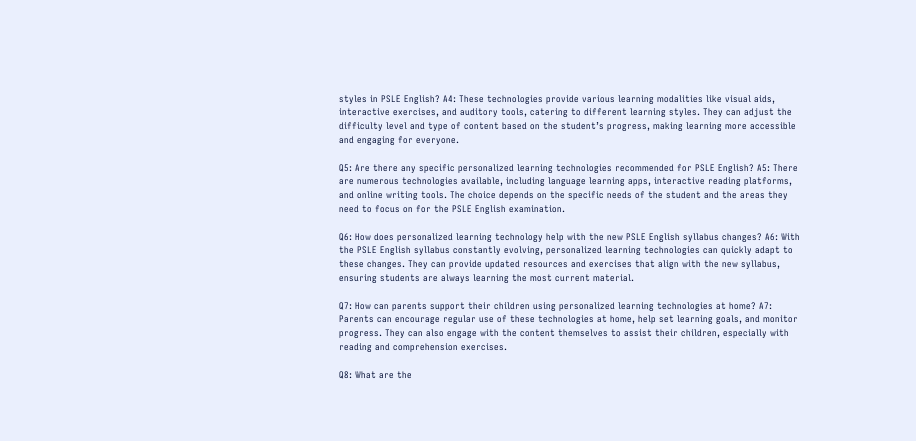styles in PSLE English? A4: These technologies provide various learning modalities like visual aids, interactive exercises, and auditory tools, catering to different learning styles. They can adjust the difficulty level and type of content based on the student’s progress, making learning more accessible and engaging for everyone.

Q5: Are there any specific personalized learning technologies recommended for PSLE English? A5: There are numerous technologies available, including language learning apps, interactive reading platforms, and online writing tools. The choice depends on the specific needs of the student and the areas they need to focus on for the PSLE English examination.

Q6: How does personalized learning technology help with the new PSLE English syllabus changes? A6: With the PSLE English syllabus constantly evolving, personalized learning technologies can quickly adapt to these changes. They can provide updated resources and exercises that align with the new syllabus, ensuring students are always learning the most current material.

Q7: How can parents support their children using personalized learning technologies at home? A7: Parents can encourage regular use of these technologies at home, help set learning goals, and monitor progress. They can also engage with the content themselves to assist their children, especially with reading and comprehension exercises.

Q8: What are the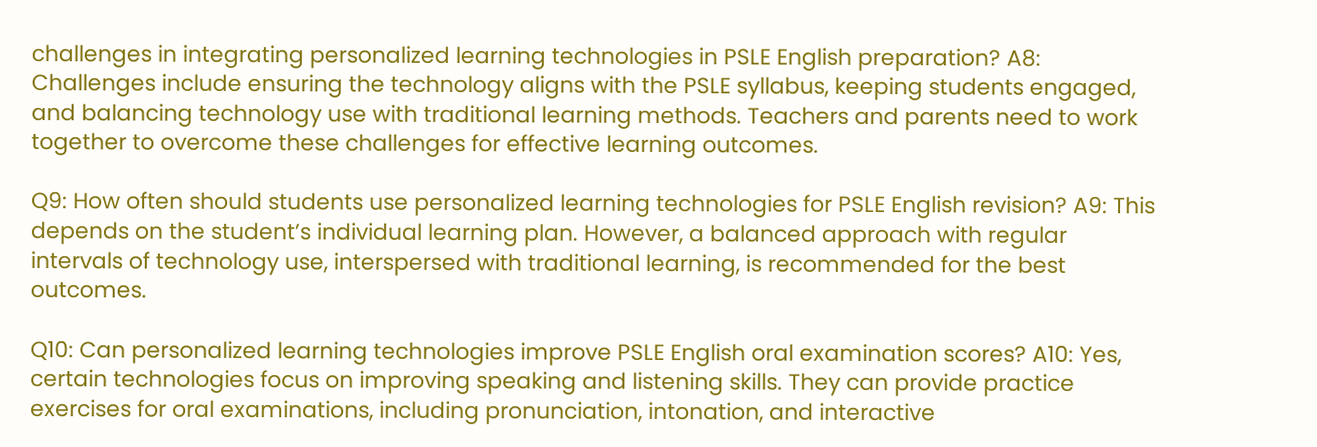challenges in integrating personalized learning technologies in PSLE English preparation? A8: Challenges include ensuring the technology aligns with the PSLE syllabus, keeping students engaged, and balancing technology use with traditional learning methods. Teachers and parents need to work together to overcome these challenges for effective learning outcomes.

Q9: How often should students use personalized learning technologies for PSLE English revision? A9: This depends on the student’s individual learning plan. However, a balanced approach with regular intervals of technology use, interspersed with traditional learning, is recommended for the best outcomes.

Q10: Can personalized learning technologies improve PSLE English oral examination scores? A10: Yes, certain technologies focus on improving speaking and listening skills. They can provide practice exercises for oral examinations, including pronunciation, intonation, and interactive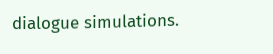dialogue simulations.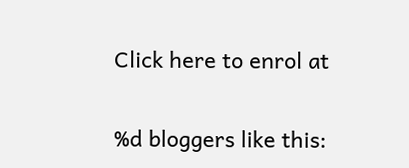Click here to enrol at

%d bloggers like this: